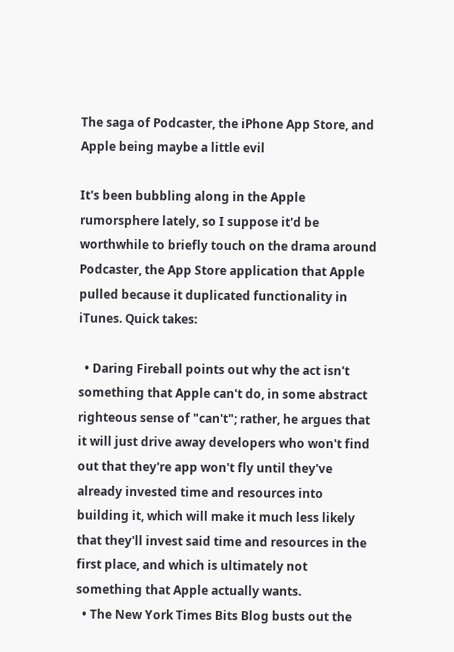The saga of Podcaster, the iPhone App Store, and Apple being maybe a little evil

It's been bubbling along in the Apple rumorsphere lately, so I suppose it'd be worthwhile to briefly touch on the drama around Podcaster, the App Store application that Apple pulled because it duplicated functionality in iTunes. Quick takes:

  • Daring Fireball points out why the act isn't something that Apple can't do, in some abstract righteous sense of "can't"; rather, he argues that it will just drive away developers who won't find out that they're app won't fly until they've already invested time and resources into building it, which will make it much less likely that they'll invest said time and resources in the first place, and which is ultimately not something that Apple actually wants.
  • The New York Times Bits Blog busts out the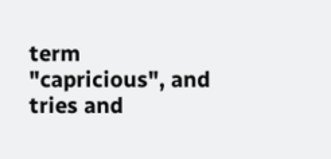term "capricious", and tries and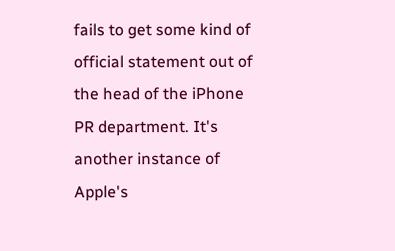fails to get some kind of official statement out of the head of the iPhone PR department. It's another instance of Apple's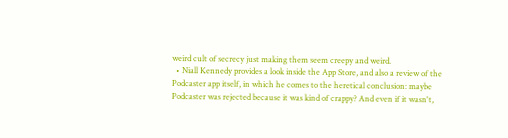weird cult of secrecy just making them seem creepy and weird.
  • Niall Kennedy provides a look inside the App Store, and also a review of the Podcaster app itself, in which he comes to the heretical conclusion: maybe Podcaster was rejected because it was kind of crappy? And even if it wasn't,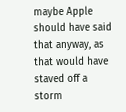maybe Apple should have said that anyway, as that would have staved off a storm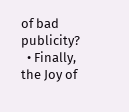of bad publicity?
  • Finally, the Joy of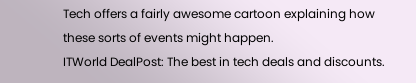Tech offers a fairly awesome cartoon explaining how these sorts of events might happen.
ITWorld DealPost: The best in tech deals and discounts.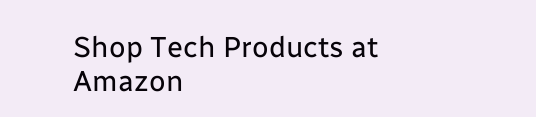Shop Tech Products at Amazon